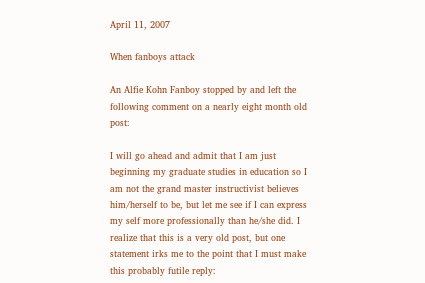April 11, 2007

When fanboys attack

An Alfie Kohn Fanboy stopped by and left the following comment on a nearly eight month old post:

I will go ahead and admit that I am just beginning my graduate studies in education so I am not the grand master instructivist believes him/herself to be, but let me see if I can express my self more professionally than he/she did. I realize that this is a very old post, but one statement irks me to the point that I must make this probably futile reply: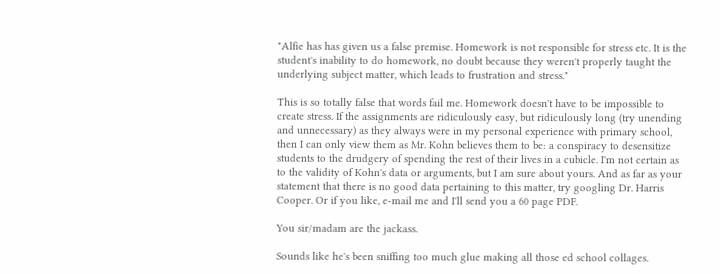"Alfie has has given us a false premise. Homework is not responsible for stress etc. It is the student's inability to do homework, no doubt because they weren't properly taught the underlying subject matter, which leads to frustration and stress."

This is so totally false that words fail me. Homework doesn't have to be impossible to create stress. If the assignments are ridiculously easy, but ridiculously long (try unending and unnecessary) as they always were in my personal experience with primary school, then I can only view them as Mr. Kohn believes them to be: a conspiracy to desensitize students to the drudgery of spending the rest of their lives in a cubicle. I'm not certain as to the validity of Kohn's data or arguments, but I am sure about yours. And as far as your statement that there is no good data pertaining to this matter, try googling Dr. Harris Cooper. Or if you like, e-mail me and I'll send you a 60 page PDF.

You sir/madam are the jackass.

Sounds like he's been sniffing too much glue making all those ed school collages.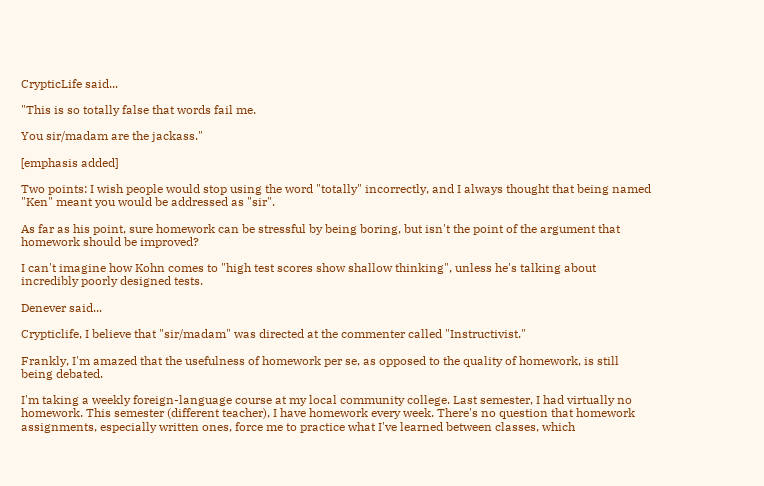CrypticLife said...

"This is so totally false that words fail me.

You sir/madam are the jackass."

[emphasis added]

Two points: I wish people would stop using the word "totally" incorrectly, and I always thought that being named "Ken" meant you would be addressed as "sir".

As far as his point, sure homework can be stressful by being boring, but isn't the point of the argument that homework should be improved?

I can't imagine how Kohn comes to "high test scores show shallow thinking", unless he's talking about incredibly poorly designed tests.

Denever said...

Crypticlife, I believe that "sir/madam" was directed at the commenter called "Instructivist."

Frankly, I'm amazed that the usefulness of homework per se, as opposed to the quality of homework, is still being debated.

I'm taking a weekly foreign-language course at my local community college. Last semester, I had virtually no homework. This semester (different teacher), I have homework every week. There's no question that homework assignments, especially written ones, force me to practice what I've learned between classes, which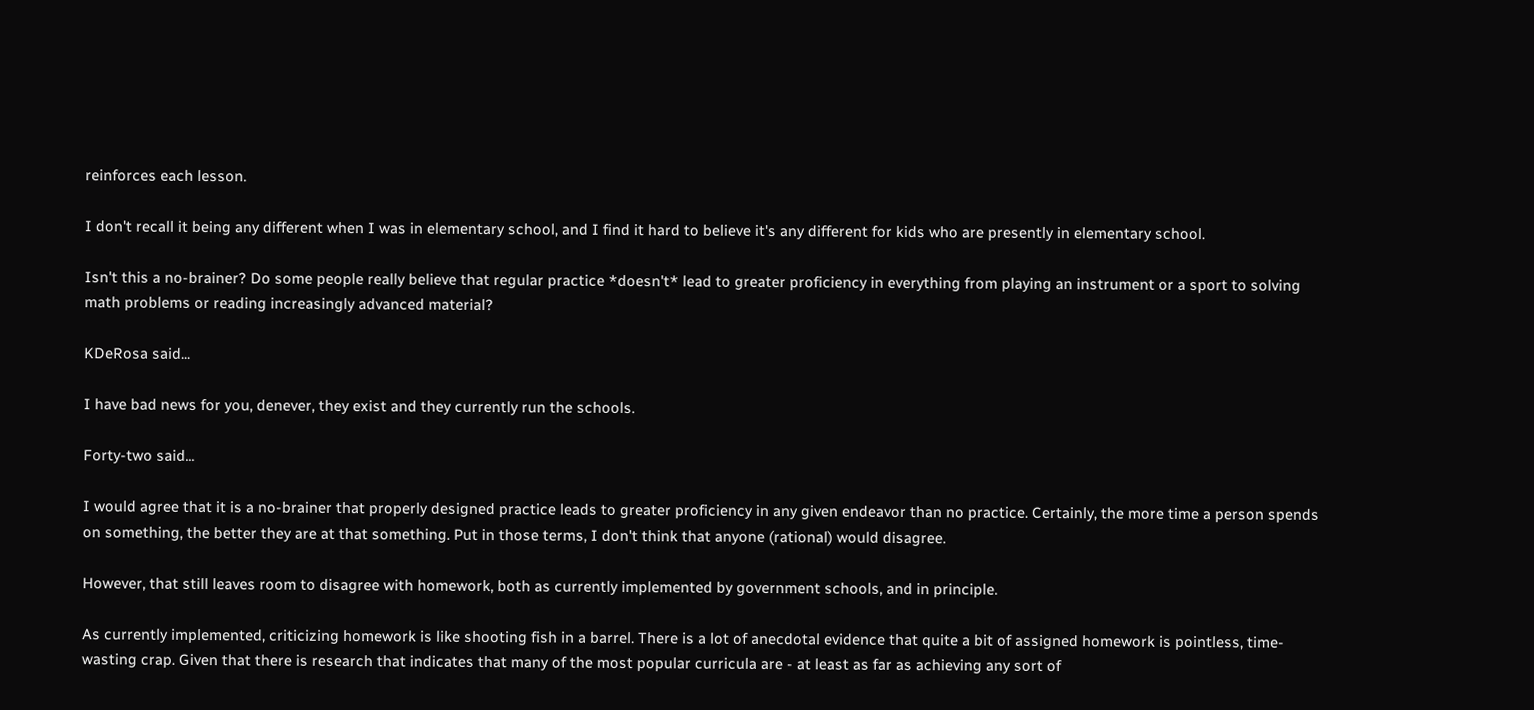reinforces each lesson.

I don't recall it being any different when I was in elementary school, and I find it hard to believe it's any different for kids who are presently in elementary school.

Isn't this a no-brainer? Do some people really believe that regular practice *doesn't* lead to greater proficiency in everything from playing an instrument or a sport to solving math problems or reading increasingly advanced material?

KDeRosa said...

I have bad news for you, denever, they exist and they currently run the schools.

Forty-two said...

I would agree that it is a no-brainer that properly designed practice leads to greater proficiency in any given endeavor than no practice. Certainly, the more time a person spends on something, the better they are at that something. Put in those terms, I don't think that anyone (rational) would disagree.

However, that still leaves room to disagree with homework, both as currently implemented by government schools, and in principle.

As currently implemented, criticizing homework is like shooting fish in a barrel. There is a lot of anecdotal evidence that quite a bit of assigned homework is pointless, time-wasting crap. Given that there is research that indicates that many of the most popular curricula are - at least as far as achieving any sort of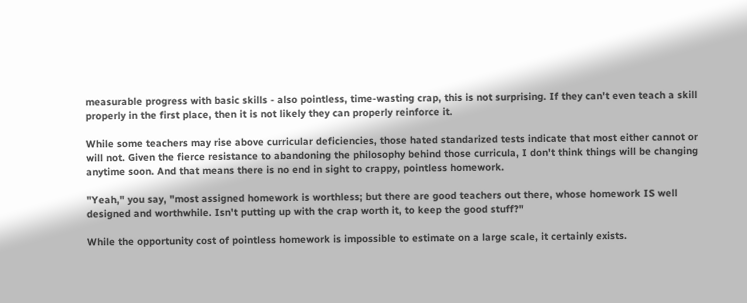measurable progress with basic skills - also pointless, time-wasting crap, this is not surprising. If they can't even teach a skill properly in the first place, then it is not likely they can properly reinforce it.

While some teachers may rise above curricular deficiencies, those hated standarized tests indicate that most either cannot or will not. Given the fierce resistance to abandoning the philosophy behind those curricula, I don't think things will be changing anytime soon. And that means there is no end in sight to crappy, pointless homework.

"Yeah," you say, "most assigned homework is worthless; but there are good teachers out there, whose homework IS well designed and worthwhile. Isn't putting up with the crap worth it, to keep the good stuff?"

While the opportunity cost of pointless homework is impossible to estimate on a large scale, it certainly exists.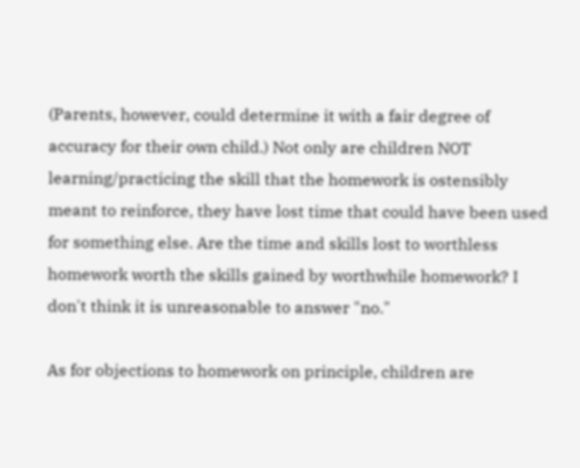(Parents, however, could determine it with a fair degree of accuracy for their own child.) Not only are children NOT learning/practicing the skill that the homework is ostensibly meant to reinforce, they have lost time that could have been used for something else. Are the time and skills lost to worthless homework worth the skills gained by worthwhile homework? I don't think it is unreasonable to answer "no."

As for objections to homework on principle, children are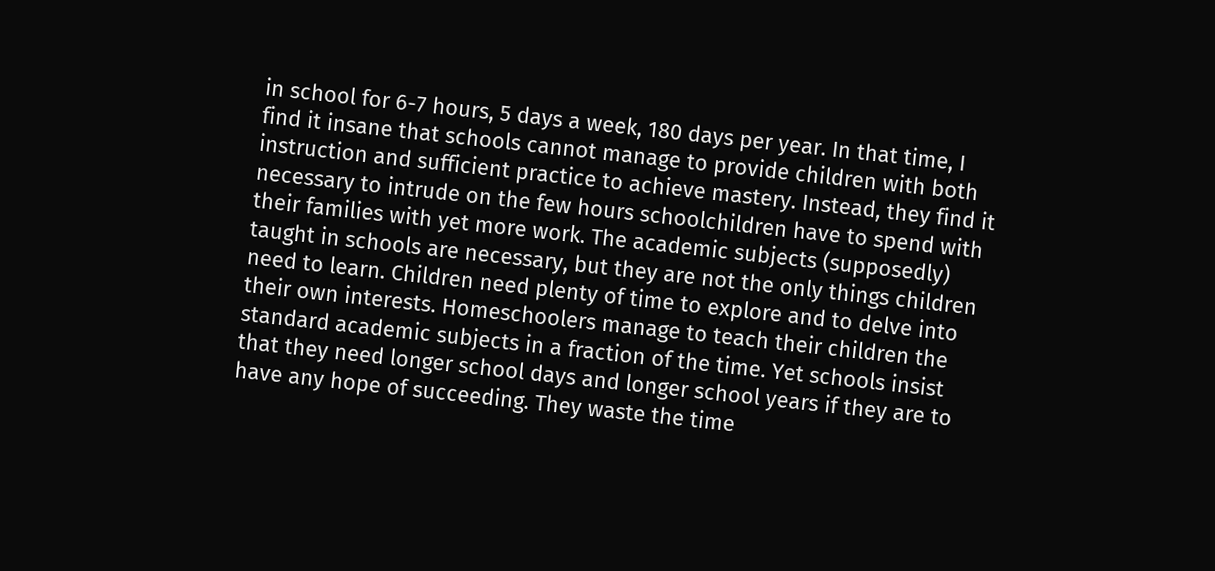in school for 6-7 hours, 5 days a week, 180 days per year. In that time, I find it insane that schools cannot manage to provide children with both instruction and sufficient practice to achieve mastery. Instead, they find it necessary to intrude on the few hours schoolchildren have to spend with their families with yet more work. The academic subjects (supposedly) taught in schools are necessary, but they are not the only things children need to learn. Children need plenty of time to explore and to delve into their own interests. Homeschoolers manage to teach their children the standard academic subjects in a fraction of the time. Yet schools insist that they need longer school days and longer school years if they are to have any hope of succeeding. They waste the time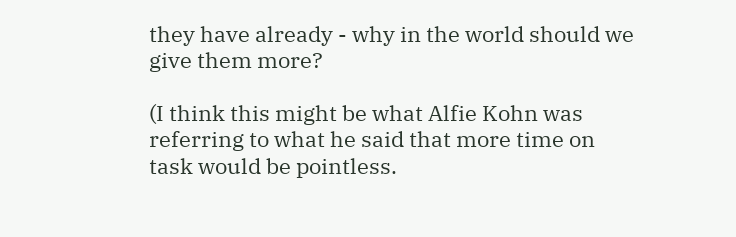they have already - why in the world should we give them more?

(I think this might be what Alfie Kohn was referring to what he said that more time on task would be pointless.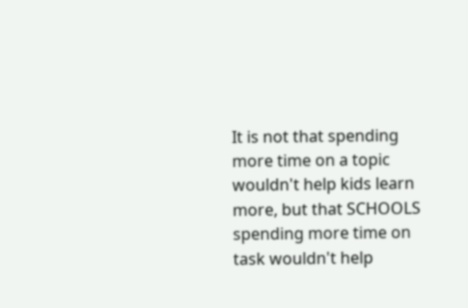It is not that spending more time on a topic wouldn't help kids learn more, but that SCHOOLS spending more time on task wouldn't help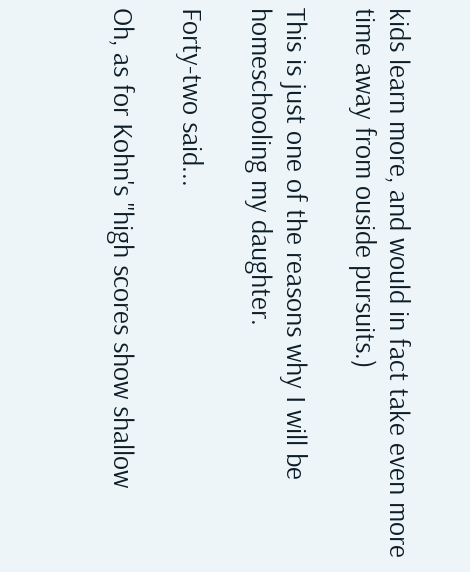kids learn more, and would in fact take even more time away from ouside pursuits.)

This is just one of the reasons why I will be homeschooling my daughter.

Forty-two said...

Oh, as for Kohn's "high scores show shallow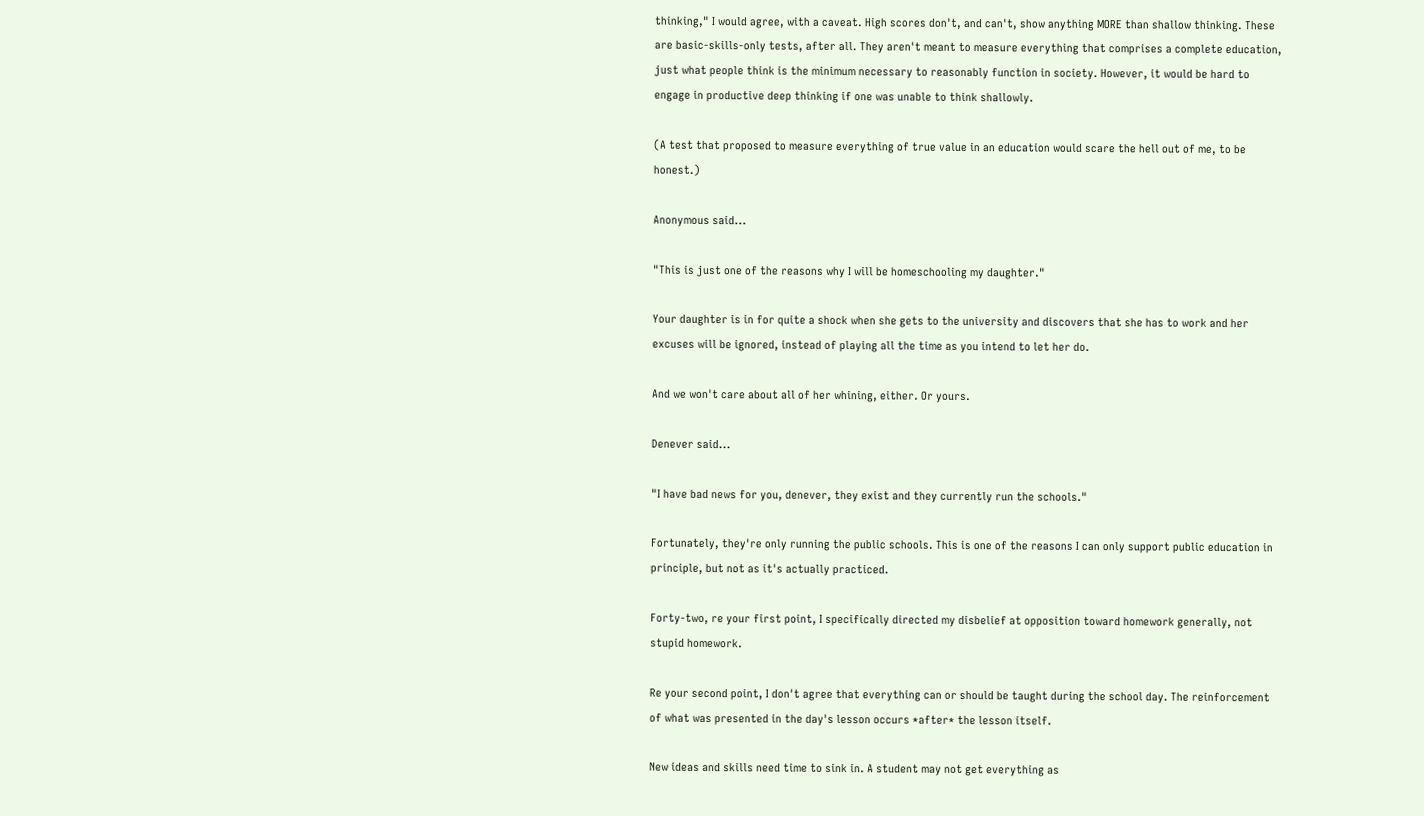thinking," I would agree, with a caveat. High scores don't, and can't, show anything MORE than shallow thinking. These are basic-skills-only tests, after all. They aren't meant to measure everything that comprises a complete education, just what people think is the minimum necessary to reasonably function in society. However, it would be hard to engage in productive deep thinking if one was unable to think shallowly.

(A test that proposed to measure everything of true value in an education would scare the hell out of me, to be honest.)

Anonymous said...

"This is just one of the reasons why I will be homeschooling my daughter."

Your daughter is in for quite a shock when she gets to the university and discovers that she has to work and her excuses will be ignored, instead of playing all the time as you intend to let her do.

And we won't care about all of her whining, either. Or yours.

Denever said...

"I have bad news for you, denever, they exist and they currently run the schools."

Fortunately, they're only running the public schools. This is one of the reasons I can only support public education in principle, but not as it's actually practiced.

Forty-two, re your first point, I specifically directed my disbelief at opposition toward homework generally, not stupid homework.

Re your second point, I don't agree that everything can or should be taught during the school day. The reinforcement of what was presented in the day's lesson occurs *after* the lesson itself.

New ideas and skills need time to sink in. A student may not get everything as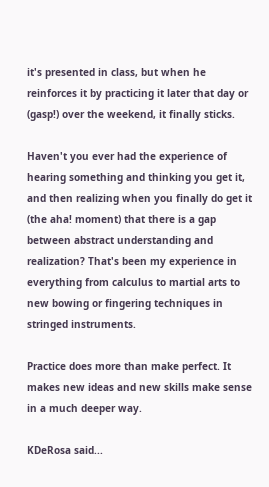it's presented in class, but when he reinforces it by practicing it later that day or (gasp!) over the weekend, it finally sticks.

Haven't you ever had the experience of hearing something and thinking you get it, and then realizing when you finally do get it (the aha! moment) that there is a gap between abstract understanding and realization? That's been my experience in everything from calculus to martial arts to new bowing or fingering techniques in stringed instruments.

Practice does more than make perfect. It makes new ideas and new skills make sense in a much deeper way.

KDeRosa said...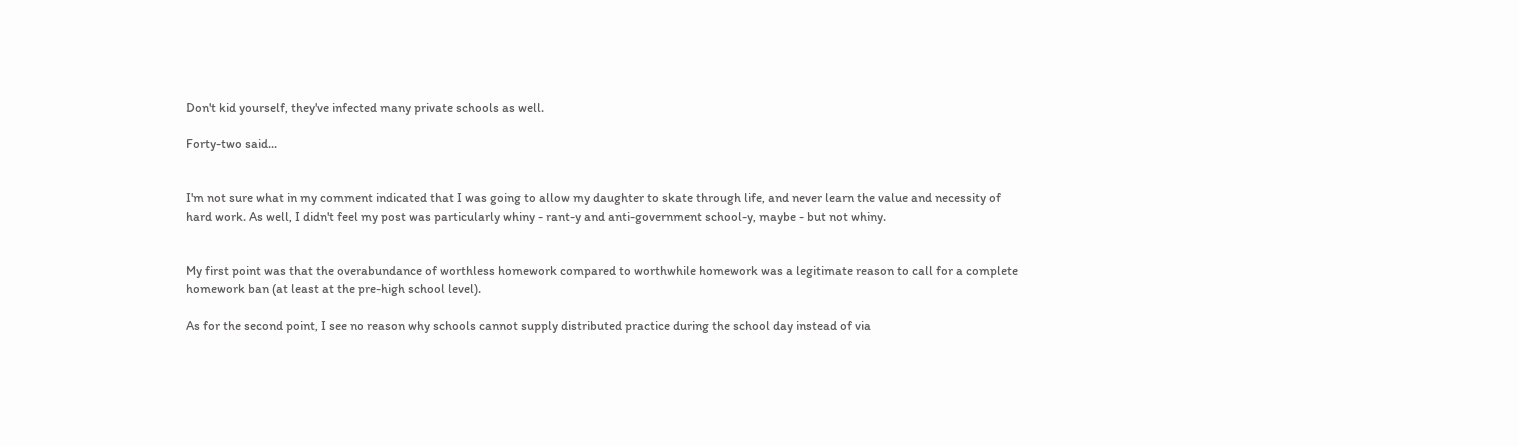Don't kid yourself, they've infected many private schools as well.

Forty-two said...


I'm not sure what in my comment indicated that I was going to allow my daughter to skate through life, and never learn the value and necessity of hard work. As well, I didn't feel my post was particularly whiny - rant-y and anti-government school-y, maybe - but not whiny.


My first point was that the overabundance of worthless homework compared to worthwhile homework was a legitimate reason to call for a complete homework ban (at least at the pre-high school level).

As for the second point, I see no reason why schools cannot supply distributed practice during the school day instead of via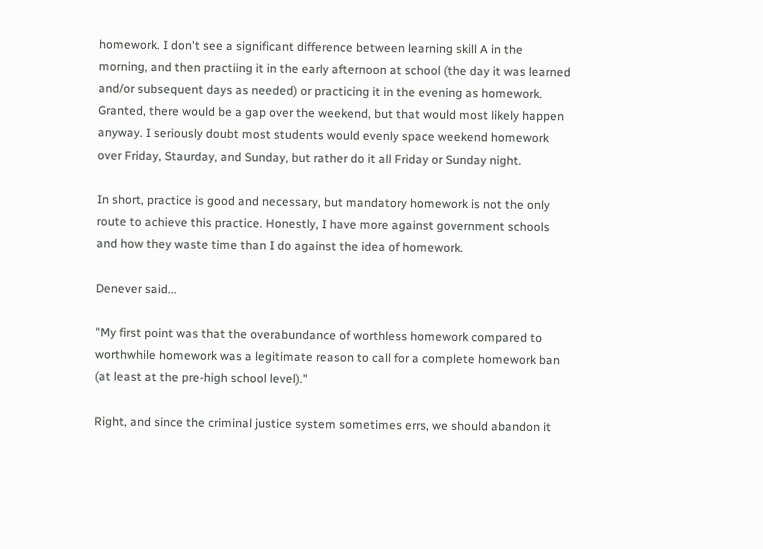homework. I don't see a significant difference between learning skill A in the morning, and then practiing it in the early afternoon at school (the day it was learned and/or subsequent days as needed) or practicing it in the evening as homework. Granted, there would be a gap over the weekend, but that would most likely happen anyway. I seriously doubt most students would evenly space weekend homework over Friday, Staurday, and Sunday, but rather do it all Friday or Sunday night.

In short, practice is good and necessary, but mandatory homework is not the only route to achieve this practice. Honestly, I have more against government schools and how they waste time than I do against the idea of homework.

Denever said...

"My first point was that the overabundance of worthless homework compared to worthwhile homework was a legitimate reason to call for a complete homework ban (at least at the pre-high school level)."

Right, and since the criminal justice system sometimes errs, we should abandon it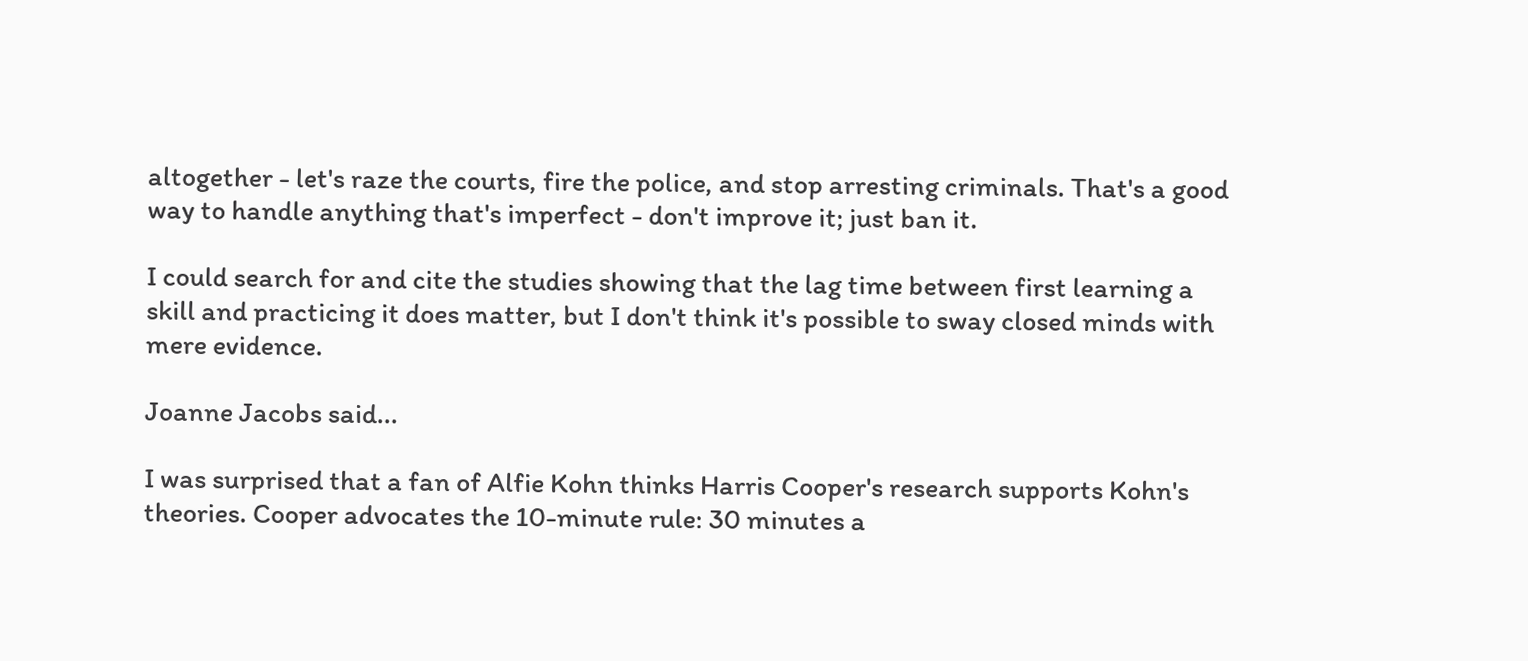altogether - let's raze the courts, fire the police, and stop arresting criminals. That's a good way to handle anything that's imperfect - don't improve it; just ban it.

I could search for and cite the studies showing that the lag time between first learning a skill and practicing it does matter, but I don't think it's possible to sway closed minds with mere evidence.

Joanne Jacobs said...

I was surprised that a fan of Alfie Kohn thinks Harris Cooper's research supports Kohn's theories. Cooper advocates the 10-minute rule: 30 minutes a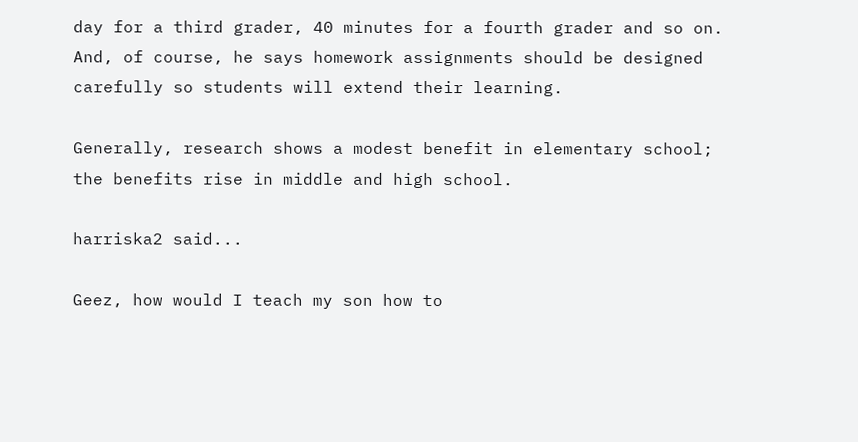day for a third grader, 40 minutes for a fourth grader and so on. And, of course, he says homework assignments should be designed carefully so students will extend their learning.

Generally, research shows a modest benefit in elementary school; the benefits rise in middle and high school.

harriska2 said...

Geez, how would I teach my son how to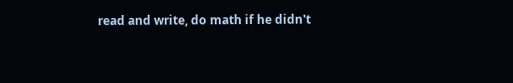read and write, do math if he didn't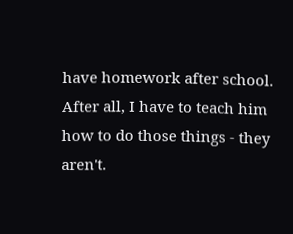have homework after school. After all, I have to teach him how to do those things - they aren't.